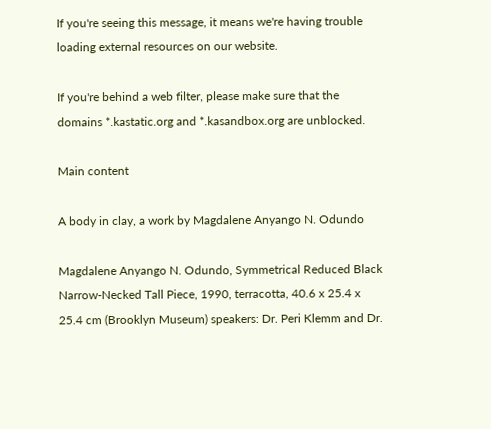If you're seeing this message, it means we're having trouble loading external resources on our website.

If you're behind a web filter, please make sure that the domains *.kastatic.org and *.kasandbox.org are unblocked.

Main content

A body in clay, a work by Magdalene Anyango N. Odundo

Magdalene Anyango N. Odundo, Symmetrical Reduced Black Narrow-Necked Tall Piece, 1990, terracotta, 40.6 x 25.4 x 25.4 cm (Brooklyn Museum) speakers: Dr. Peri Klemm and Dr.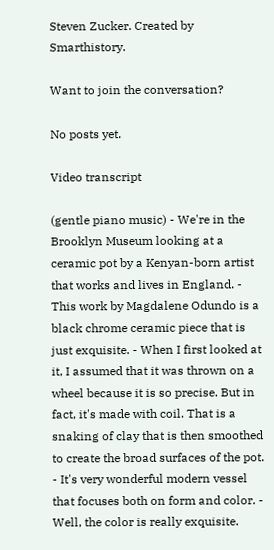Steven Zucker. Created by Smarthistory.

Want to join the conversation?

No posts yet.

Video transcript

(gentle piano music) - We're in the Brooklyn Museum looking at a ceramic pot by a Kenyan-born artist that works and lives in England. - This work by Magdalene Odundo is a black chrome ceramic piece that is just exquisite. - When I first looked at it, I assumed that it was thrown on a wheel because it is so precise. But in fact, it's made with coil. That is a snaking of clay that is then smoothed to create the broad surfaces of the pot. - It's very wonderful modern vessel that focuses both on form and color. - Well, the color is really exquisite.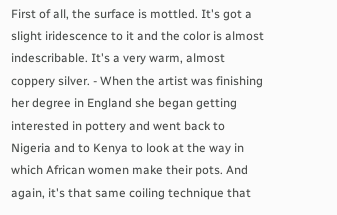First of all, the surface is mottled. It's got a slight iridescence to it and the color is almost indescribable. It's a very warm, almost coppery silver. - When the artist was finishing her degree in England she began getting interested in pottery and went back to Nigeria and to Kenya to look at the way in which African women make their pots. And again, it's that same coiling technique that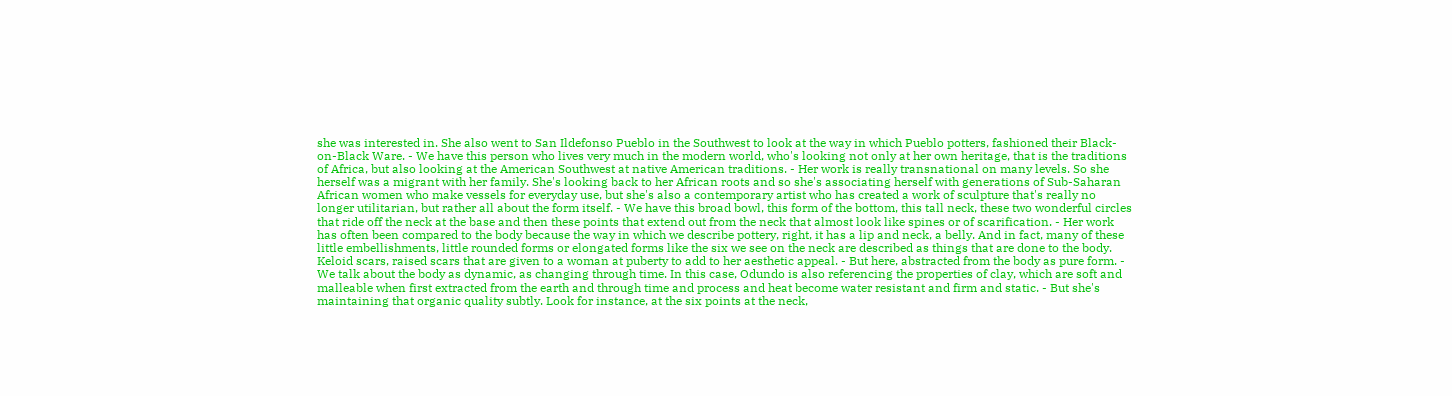she was interested in. She also went to San Ildefonso Pueblo in the Southwest to look at the way in which Pueblo potters, fashioned their Black-on-Black Ware. - We have this person who lives very much in the modern world, who's looking not only at her own heritage, that is the traditions of Africa, but also looking at the American Southwest at native American traditions. - Her work is really transnational on many levels. So she herself was a migrant with her family. She's looking back to her African roots and so she's associating herself with generations of Sub-Saharan African women who make vessels for everyday use, but she's also a contemporary artist who has created a work of sculpture that's really no longer utilitarian, but rather all about the form itself. - We have this broad bowl, this form of the bottom, this tall neck, these two wonderful circles that ride off the neck at the base and then these points that extend out from the neck that almost look like spines or of scarification. - Her work has often been compared to the body because the way in which we describe pottery, right, it has a lip and neck, a belly. And in fact, many of these little embellishments, little rounded forms or elongated forms like the six we see on the neck are described as things that are done to the body. Keloid scars, raised scars that are given to a woman at puberty to add to her aesthetic appeal. - But here, abstracted from the body as pure form. - We talk about the body as dynamic, as changing through time. In this case, Odundo is also referencing the properties of clay, which are soft and malleable when first extracted from the earth and through time and process and heat become water resistant and firm and static. - But she's maintaining that organic quality subtly. Look for instance, at the six points at the neck,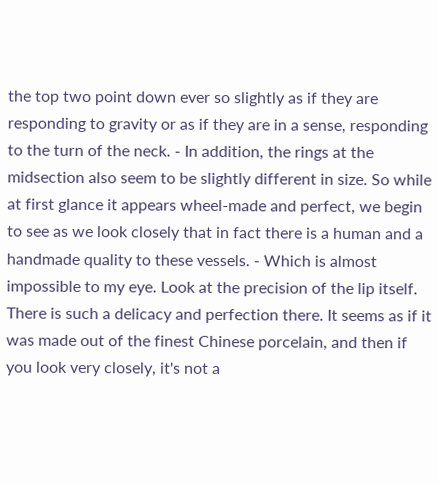the top two point down ever so slightly as if they are responding to gravity or as if they are in a sense, responding to the turn of the neck. - In addition, the rings at the midsection also seem to be slightly different in size. So while at first glance it appears wheel-made and perfect, we begin to see as we look closely that in fact there is a human and a handmade quality to these vessels. - Which is almost impossible to my eye. Look at the precision of the lip itself. There is such a delicacy and perfection there. It seems as if it was made out of the finest Chinese porcelain, and then if you look very closely, it's not a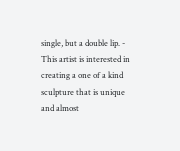single, but a double lip. - This artist is interested in creating a one of a kind sculpture that is unique and almost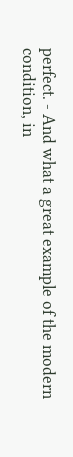perfect. - And what a great example of the modern condition, in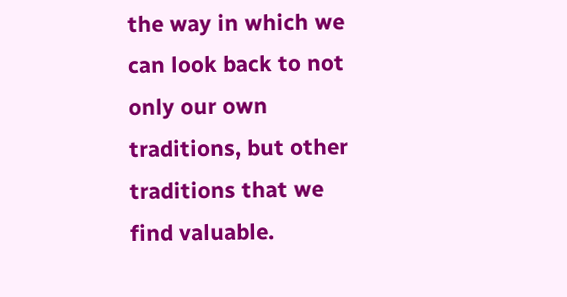the way in which we can look back to not only our own traditions, but other traditions that we find valuable.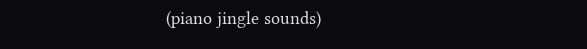(piano jingle sounds)